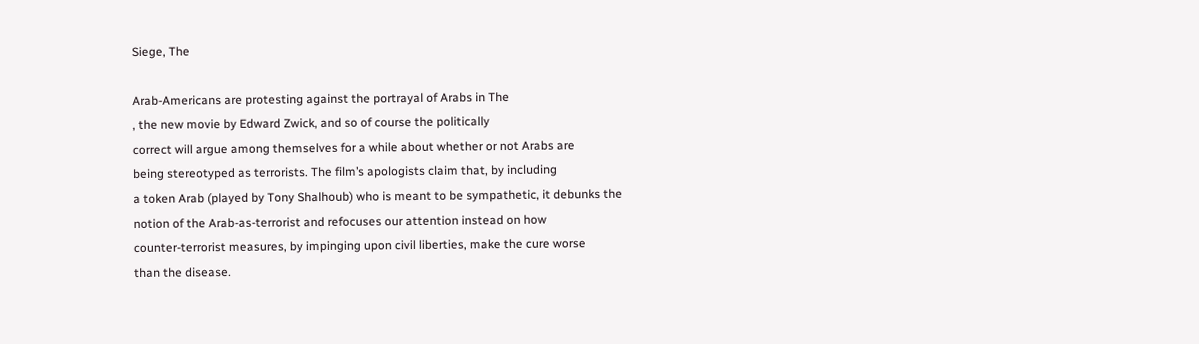Siege, The

Arab-Americans are protesting against the portrayal of Arabs in The
, the new movie by Edward Zwick, and so of course the politically
correct will argue among themselves for a while about whether or not Arabs are
being stereotyped as terrorists. The film’s apologists claim that, by including
a token Arab (played by Tony Shalhoub) who is meant to be sympathetic, it debunks the
notion of the Arab-as-terrorist and refocuses our attention instead on how
counter-terrorist measures, by impinging upon civil liberties, make the cure worse
than the disease.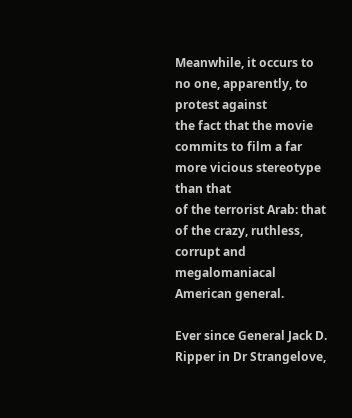Meanwhile, it occurs to no one, apparently, to protest against
the fact that the movie commits to film a far more vicious stereotype than that
of the terrorist Arab: that of the crazy, ruthless, corrupt and megalomaniacal
American general.

Ever since General Jack D. Ripper in Dr Strangelove,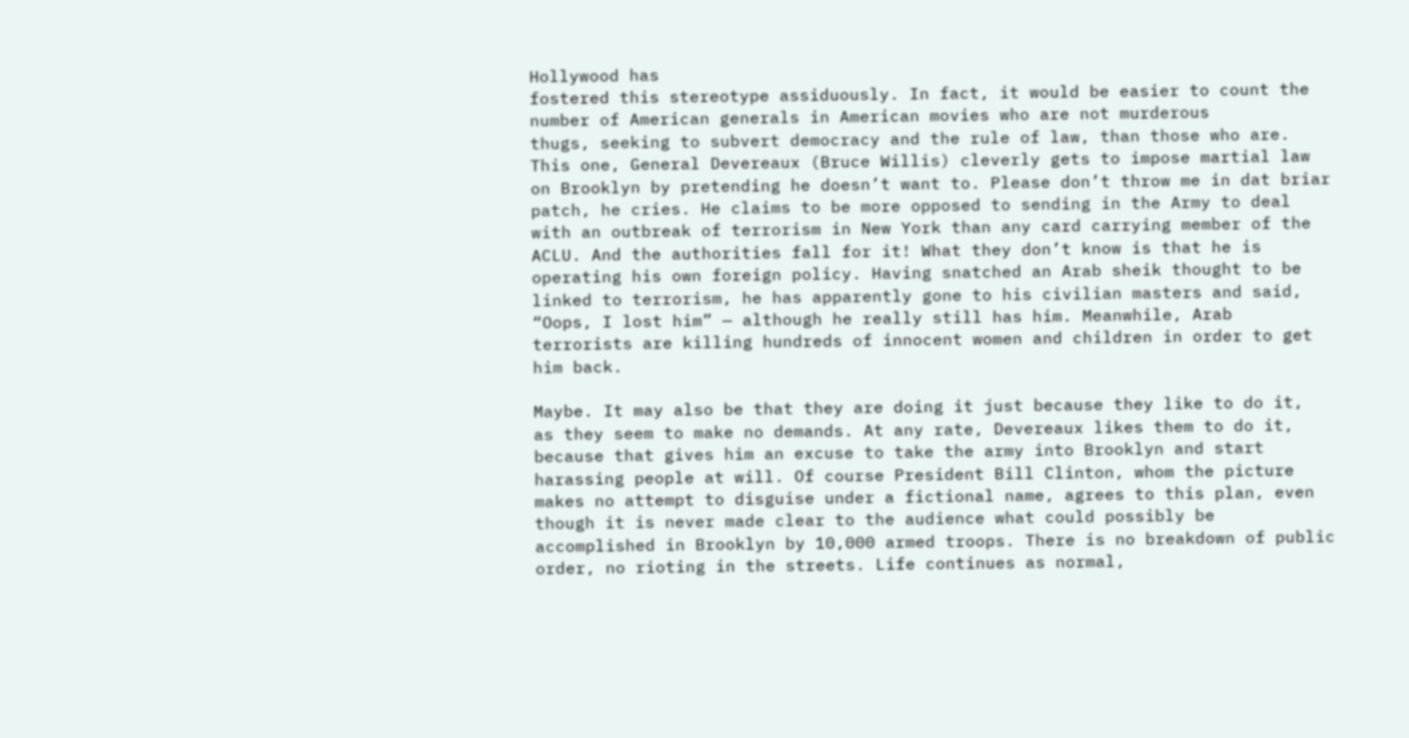Hollywood has
fostered this stereotype assiduously. In fact, it would be easier to count the
number of American generals in American movies who are not murderous
thugs, seeking to subvert democracy and the rule of law, than those who are.
This one, General Devereaux (Bruce Willis) cleverly gets to impose martial law
on Brooklyn by pretending he doesn’t want to. Please don’t throw me in dat briar
patch, he cries. He claims to be more opposed to sending in the Army to deal
with an outbreak of terrorism in New York than any card carrying member of the
ACLU. And the authorities fall for it! What they don’t know is that he is
operating his own foreign policy. Having snatched an Arab sheik thought to be
linked to terrorism, he has apparently gone to his civilian masters and said,
“Oops, I lost him” — although he really still has him. Meanwhile, Arab
terrorists are killing hundreds of innocent women and children in order to get
him back.

Maybe. It may also be that they are doing it just because they like to do it,
as they seem to make no demands. At any rate, Devereaux likes them to do it,
because that gives him an excuse to take the army into Brooklyn and start
harassing people at will. Of course President Bill Clinton, whom the picture
makes no attempt to disguise under a fictional name, agrees to this plan, even
though it is never made clear to the audience what could possibly be
accomplished in Brooklyn by 10,000 armed troops. There is no breakdown of public
order, no rioting in the streets. Life continues as normal,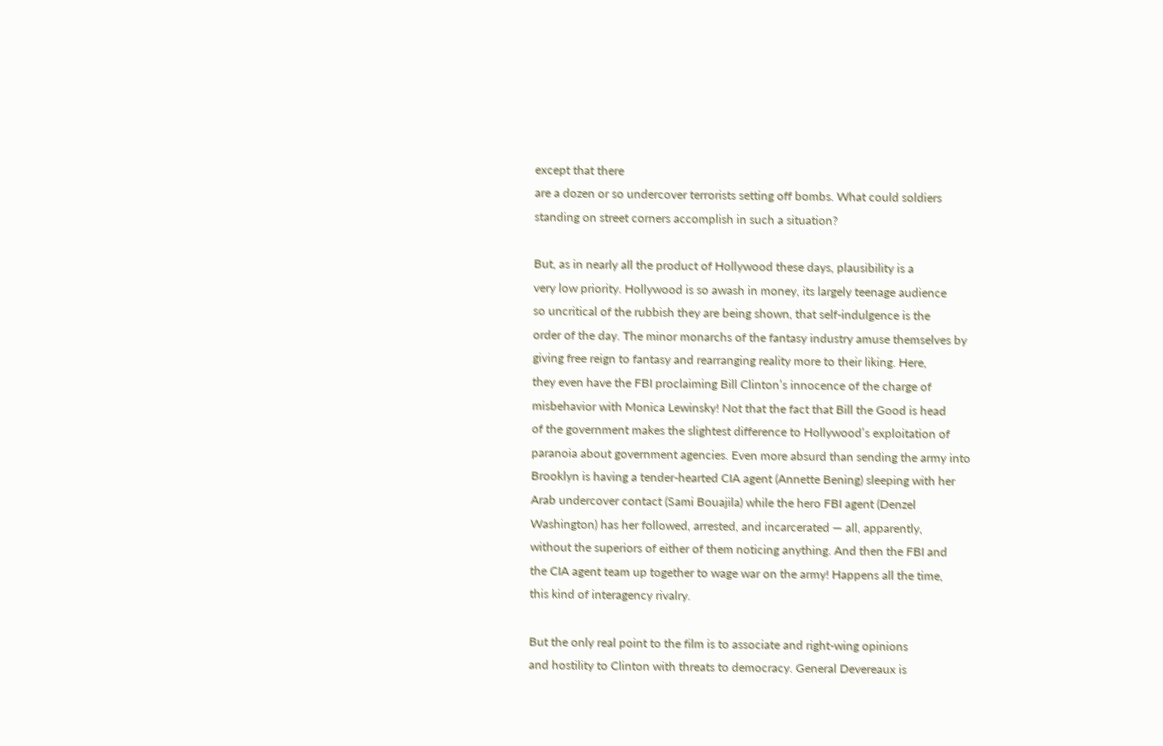except that there
are a dozen or so undercover terrorists setting off bombs. What could soldiers
standing on street corners accomplish in such a situation?

But, as in nearly all the product of Hollywood these days, plausibility is a
very low priority. Hollywood is so awash in money, its largely teenage audience
so uncritical of the rubbish they are being shown, that self-indulgence is the
order of the day. The minor monarchs of the fantasy industry amuse themselves by
giving free reign to fantasy and rearranging reality more to their liking. Here,
they even have the FBI proclaiming Bill Clinton’s innocence of the charge of
misbehavior with Monica Lewinsky! Not that the fact that Bill the Good is head
of the government makes the slightest difference to Hollywood’s exploitation of
paranoia about government agencies. Even more absurd than sending the army into
Brooklyn is having a tender-hearted CIA agent (Annette Bening) sleeping with her
Arab undercover contact (Sami Bouajila) while the hero FBI agent (Denzel
Washington) has her followed, arrested, and incarcerated — all, apparently,
without the superiors of either of them noticing anything. And then the FBI and
the CIA agent team up together to wage war on the army! Happens all the time,
this kind of interagency rivalry.

But the only real point to the film is to associate and right-wing opinions
and hostility to Clinton with threats to democracy. General Devereaux is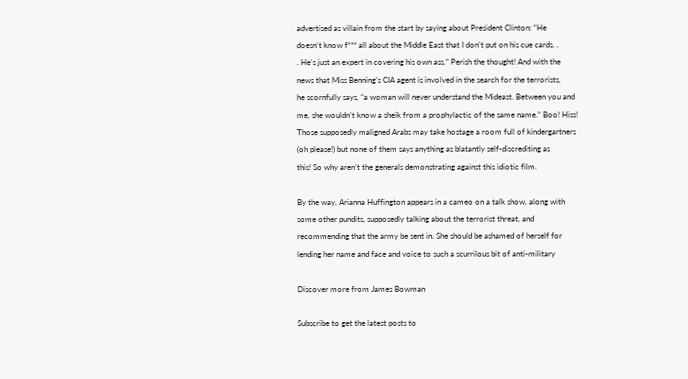advertised as villain from the start by saying about President Clinton: “He
doesn’t know f*** all about the Middle East that I don’t put on his cue cards. .
. He’s just an expert in covering his own ass.” Perish the thought! And with the
news that Miss Benning’s CIA agent is involved in the search for the terrorists,
he scornfully says, “a woman will never understand the Mideast. Between you and
me, she wouldn’t know a sheik from a prophylactic of the same name.” Boo! Hiss!
Those supposedly maligned Arabs may take hostage a room full of kindergartners
(oh please!) but none of them says anything as blatantly self-discrediting as
this! So why aren’t the generals demonstrating against this idiotic film.

By the way, Arianna Huffington appears in a cameo on a talk show, along with
some other pundits, supposedly talking about the terrorist threat, and
recommending that the army be sent in. She should be ashamed of herself for
lending her name and face and voice to such a scurrilous bit of anti-military

Discover more from James Bowman

Subscribe to get the latest posts to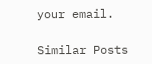your email.

Similar Posts